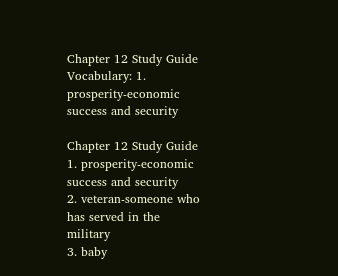Chapter 12 Study Guide Vocabulary: 1. prosperity-economic success and security

Chapter 12 Study Guide
1. prosperity-economic success and security
2. veteran-someone who has served in the military
3. baby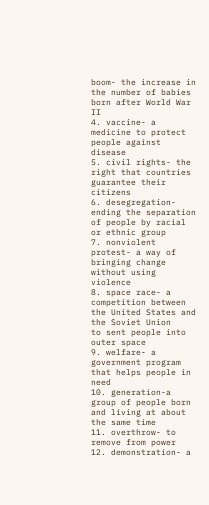boom- the increase in the number of babies born after World War II
4. vaccine- a medicine to protect people against disease
5. civil rights- the right that countries guarantee their citizens
6. desegregation- ending the separation of people by racial or ethnic group
7. nonviolent protest- a way of bringing change without using violence
8. space race- a competition between the United States and the Soviet Union
to sent people into outer space
9. welfare- a government program that helps people in need
10. generation-a group of people born and living at about the same time
11. overthrow- to remove from power
12. demonstration- a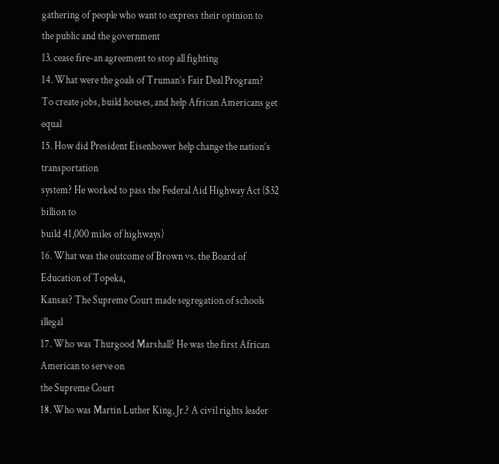gathering of people who want to express their opinion to
the public and the government
13. cease fire-an agreement to stop all fighting
14. What were the goals of Truman’s Fair Deal Program?
To create jobs, build houses, and help African Americans get equal
15. How did President Eisenhower help change the nation’s transportation
system? He worked to pass the Federal Aid Highway Act ($32 billion to
build 41,000 miles of highways)
16. What was the outcome of Brown vs. the Board of Education of Topeka,
Kansas? The Supreme Court made segregation of schools illegal
17. Who was Thurgood Marshall? He was the first African American to serve on
the Supreme Court
18. Who was Martin Luther King, Jr.? A civil rights leader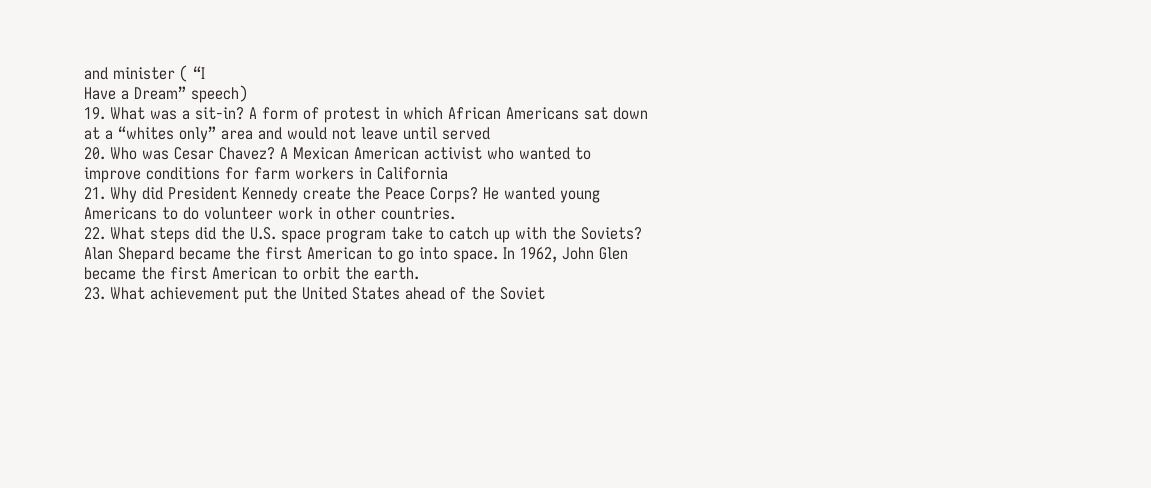and minister ( “I
Have a Dream” speech)
19. What was a sit-in? A form of protest in which African Americans sat down
at a “whites only” area and would not leave until served
20. Who was Cesar Chavez? A Mexican American activist who wanted to
improve conditions for farm workers in California
21. Why did President Kennedy create the Peace Corps? He wanted young
Americans to do volunteer work in other countries.
22. What steps did the U.S. space program take to catch up with the Soviets?
Alan Shepard became the first American to go into space. In 1962, John Glen
became the first American to orbit the earth.
23. What achievement put the United States ahead of the Soviet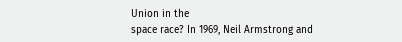Union in the
space race? In 1969, Neil Armstrong and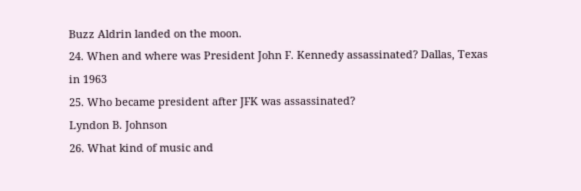Buzz Aldrin landed on the moon.
24. When and where was President John F. Kennedy assassinated? Dallas, Texas
in 1963
25. Who became president after JFK was assassinated?
Lyndon B. Johnson
26. What kind of music and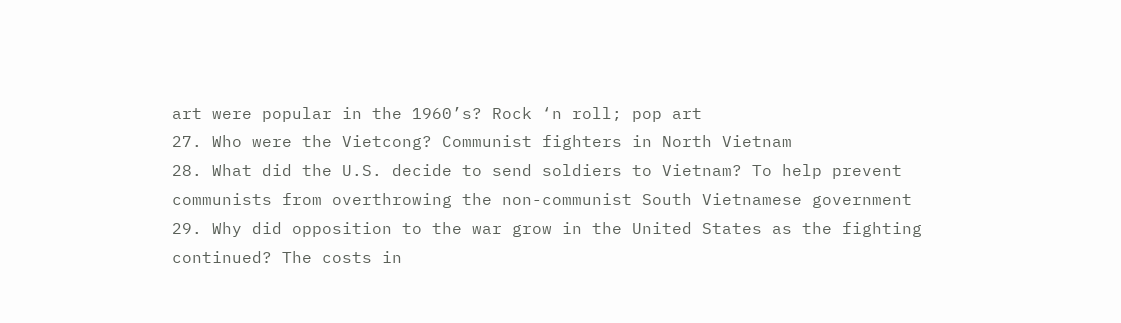art were popular in the 1960’s? Rock ‘n roll; pop art
27. Who were the Vietcong? Communist fighters in North Vietnam
28. What did the U.S. decide to send soldiers to Vietnam? To help prevent
communists from overthrowing the non-communist South Vietnamese government
29. Why did opposition to the war grow in the United States as the fighting
continued? The costs in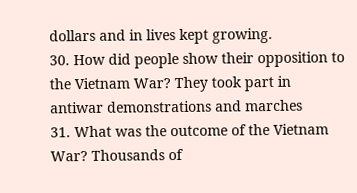dollars and in lives kept growing.
30. How did people show their opposition to the Vietnam War? They took part in
antiwar demonstrations and marches
31. What was the outcome of the Vietnam War? Thousands of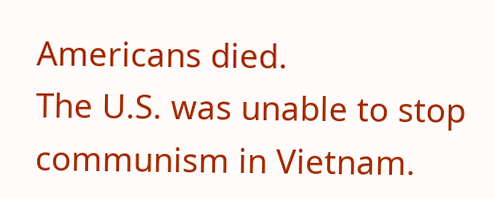Americans died.
The U.S. was unable to stop communism in Vietnam.